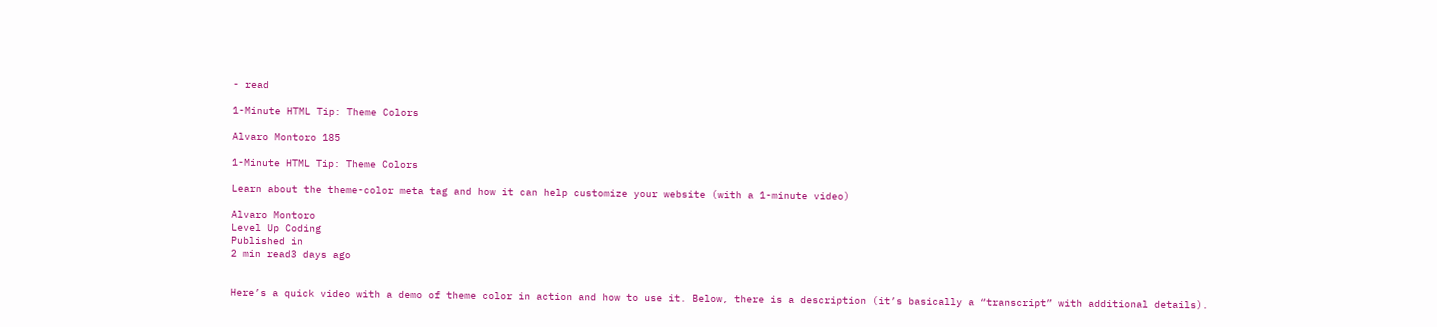- read

1-Minute HTML Tip: Theme Colors

Alvaro Montoro 185

1-Minute HTML Tip: Theme Colors

Learn about the theme-color meta tag and how it can help customize your website (with a 1-minute video)

Alvaro Montoro
Level Up Coding
Published in
2 min read3 days ago


Here’s a quick video with a demo of theme color in action and how to use it. Below, there is a description (it’s basically a “transcript” with additional details).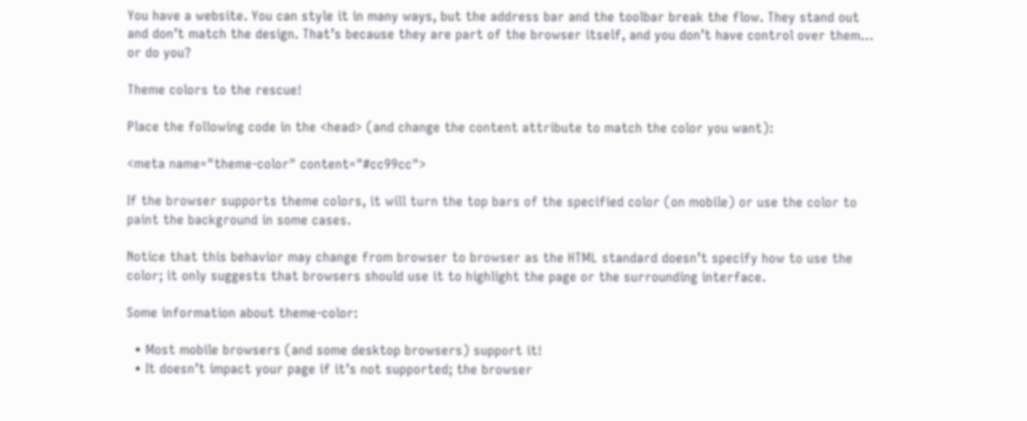You have a website. You can style it in many ways, but the address bar and the toolbar break the flow. They stand out and don’t match the design. That’s because they are part of the browser itself, and you don’t have control over them… or do you?

Theme colors to the rescue!

Place the following code in the <head> (and change the content attribute to match the color you want):

<meta name="theme-color" content="#cc99cc">

If the browser supports theme colors, it will turn the top bars of the specified color (on mobile) or use the color to paint the background in some cases.

Notice that this behavior may change from browser to browser as the HTML standard doesn’t specify how to use the color; it only suggests that browsers should use it to highlight the page or the surrounding interface.

Some information about theme-color:

  • Most mobile browsers (and some desktop browsers) support it!
  • It doesn’t impact your page if it’s not supported; the browser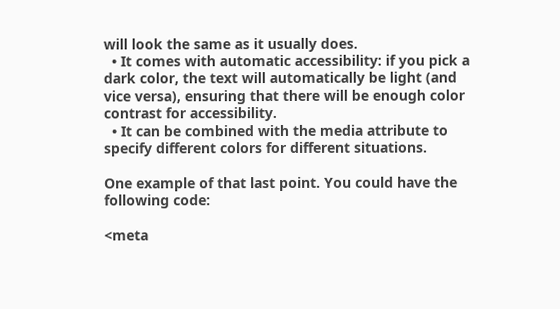will look the same as it usually does.
  • It comes with automatic accessibility: if you pick a dark color, the text will automatically be light (and vice versa), ensuring that there will be enough color contrast for accessibility.
  • It can be combined with the media attribute to specify different colors for different situations.

One example of that last point. You could have the following code:

<meta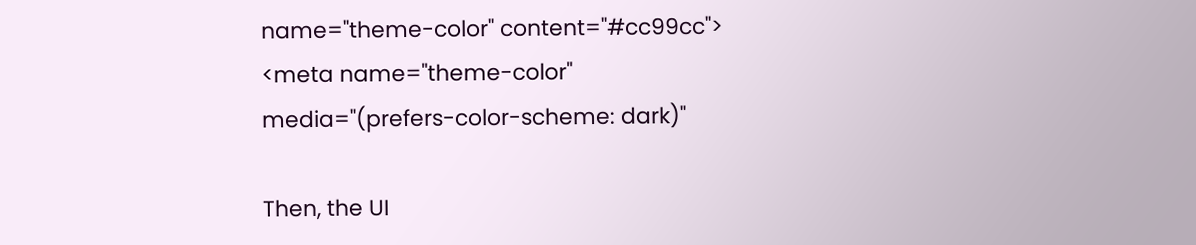name="theme-color" content="#cc99cc">
<meta name="theme-color"
media="(prefers-color-scheme: dark)"

Then, the UI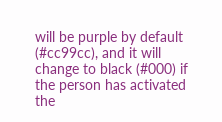will be purple by default (#cc99cc), and it will change to black (#000) if the person has activated the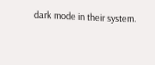dark mode in their system.